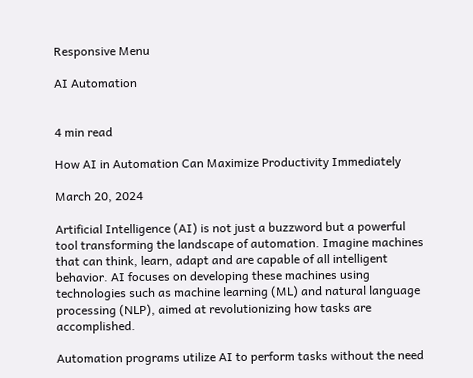Responsive Menu

AI Automation


4 min read

How AI in Automation Can Maximize Productivity Immediately

March 20, 2024

Artificial Intelligence (AI) is not just a buzzword but a powerful tool transforming the landscape of automation. Imagine machines that can think, learn, adapt and are capable of all intelligent behavior. AI focuses on developing these machines using technologies such as machine learning (ML) and natural language processing (NLP), aimed at revolutionizing how tasks are accomplished.

Automation programs utilize AI to perform tasks without the need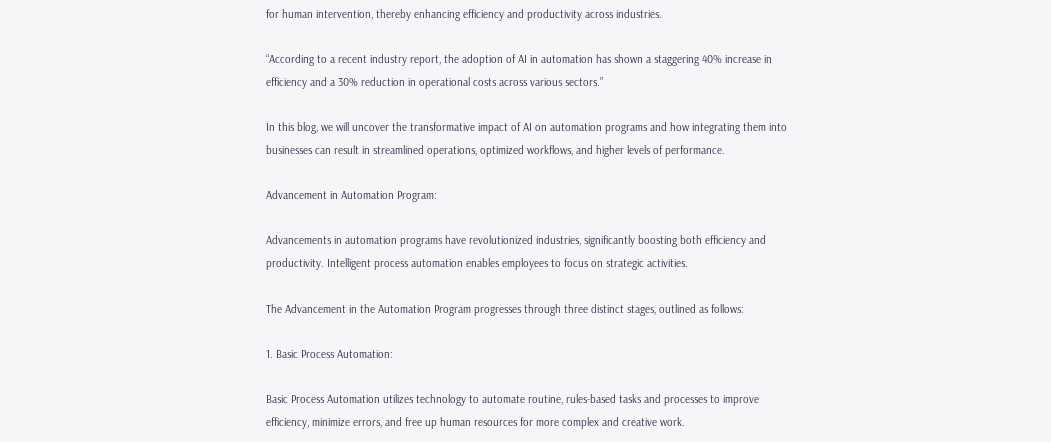for human intervention, thereby enhancing efficiency and productivity across industries.

“According to a recent industry report, the adoption of AI in automation has shown a staggering 40% increase in efficiency and a 30% reduction in operational costs across various sectors.”

In this blog, we will uncover the transformative impact of AI on automation programs and how integrating them into businesses can result in streamlined operations, optimized workflows, and higher levels of performance.

Advancement in Automation Program:

Advancements in automation programs have revolutionized industries, significantly boosting both efficiency and productivity. Intelligent process automation enables employees to focus on strategic activities.

The Advancement in the Automation Program progresses through three distinct stages, outlined as follows:

1. Basic Process Automation:

Basic Process Automation utilizes technology to automate routine, rules-based tasks and processes to improve efficiency, minimize errors, and free up human resources for more complex and creative work.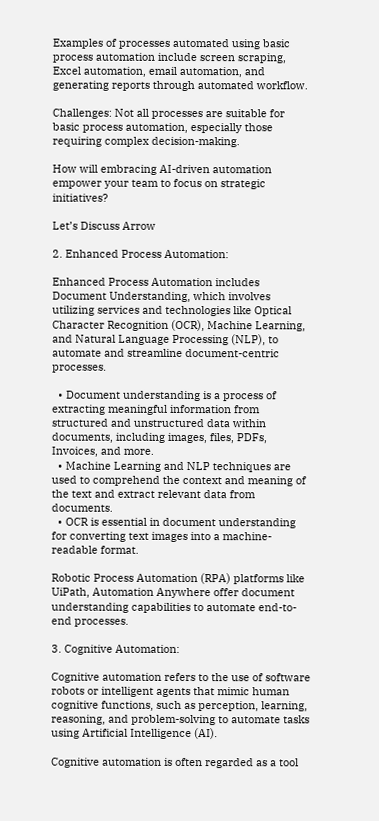Examples of processes automated using basic process automation include screen scraping, Excel automation, email automation, and generating reports through automated workflow.

Challenges: Not all processes are suitable for basic process automation, especially those requiring complex decision-making.

How will embracing AI-driven automation empower your team to focus on strategic initiatives?

Let’s Discuss Arrow

2. Enhanced Process Automation:

Enhanced Process Automation includes Document Understanding, which involves utilizing services and technologies like Optical Character Recognition (OCR), Machine Learning, and Natural Language Processing (NLP), to automate and streamline document-centric processes.

  • Document understanding is a process of extracting meaningful information from structured and unstructured data within documents, including images, files, PDFs, Invoices, and more.
  • Machine Learning and NLP techniques are used to comprehend the context and meaning of the text and extract relevant data from documents.
  • OCR is essential in document understanding for converting text images into a machine-readable format.

Robotic Process Automation (RPA) platforms like UiPath, Automation Anywhere offer document understanding capabilities to automate end-to-end processes.

3. Cognitive Automation:

Cognitive automation refers to the use of software robots or intelligent agents that mimic human cognitive functions, such as perception, learning, reasoning, and problem-solving to automate tasks using Artificial Intelligence (AI).

Cognitive automation is often regarded as a tool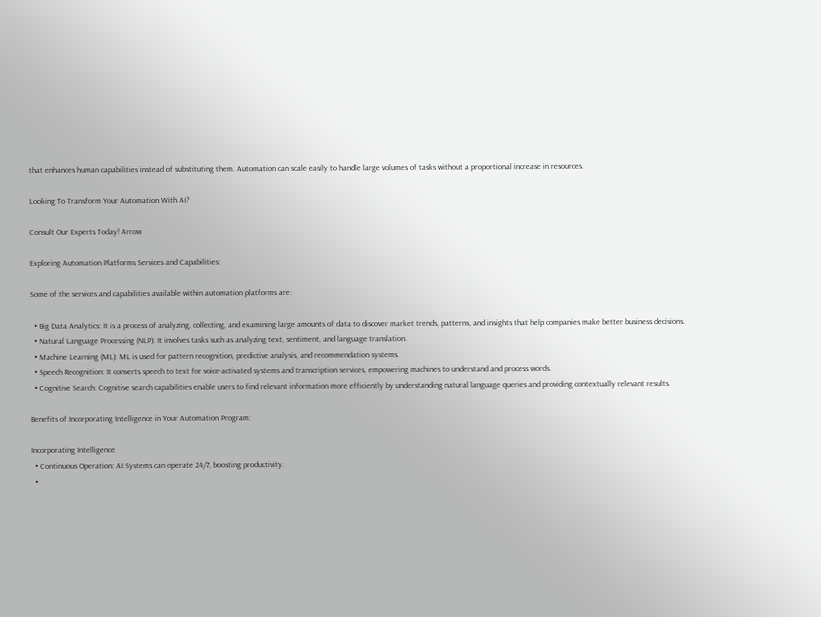that enhances human capabilities instead of substituting them. Automation can scale easily to handle large volumes of tasks without a proportional increase in resources.

Looking To Transform Your Automation With AI?

Consult Our Experts Today! Arrow

Exploring Automation Platforms Services and Capabilities:

Some of the services and capabilities available within automation platforms are:

  • Big Data Analytics: It is a process of analyzing, collecting, and examining large amounts of data to discover market trends, patterns, and insights that help companies make better business decisions.
  • Natural Language Processing (NLP): It involves tasks such as analyzing text, sentiment, and language translation.
  • Machine Learning (ML): ML is used for pattern recognition, predictive analysis, and recommendation systems.
  • Speech Recognition: It converts speech to text for voice-activated systems and transcription services, empowering machines to understand and process words.
  • Cognitive Search: Cognitive search capabilities enable users to find relevant information more efficiently by understanding natural language queries and providing contextually relevant results.

Benefits of Incorporating Intelligence in Your Automation Program:

Incorporating Intelligence
  • Continuous Operation: AI Systems can operate 24/7, boosting productivity.
  •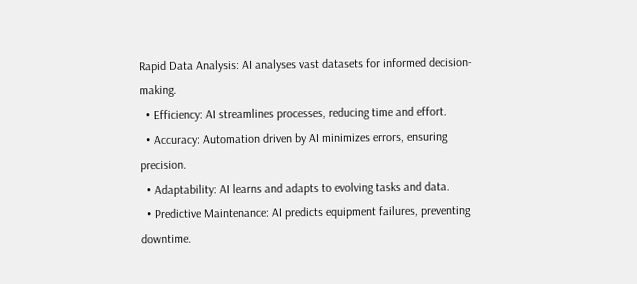Rapid Data Analysis: AI analyses vast datasets for informed decision-making.
  • Efficiency: AI streamlines processes, reducing time and effort.
  • Accuracy: Automation driven by AI minimizes errors, ensuring precision.
  • Adaptability: AI learns and adapts to evolving tasks and data.
  • Predictive Maintenance: AI predicts equipment failures, preventing downtime.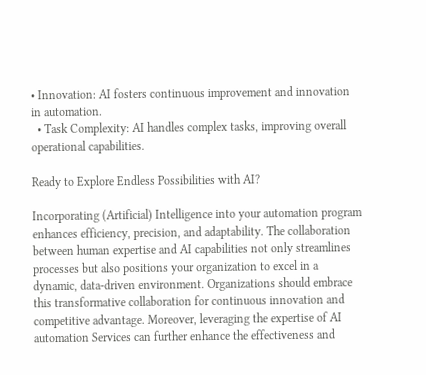• Innovation: AI fosters continuous improvement and innovation in automation.
  • Task Complexity: AI handles complex tasks, improving overall operational capabilities.

Ready to Explore Endless Possibilities with AI?

Incorporating (Artificial) Intelligence into your automation program enhances efficiency, precision, and adaptability. The collaboration between human expertise and AI capabilities not only streamlines processes but also positions your organization to excel in a dynamic, data-driven environment. Organizations should embrace this transformative collaboration for continuous innovation and competitive advantage. Moreover, leveraging the expertise of AI automation Services can further enhance the effectiveness and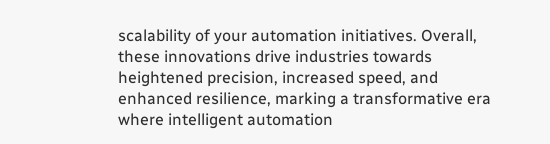scalability of your automation initiatives. Overall, these innovations drive industries towards heightened precision, increased speed, and enhanced resilience, marking a transformative era where intelligent automation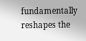fundamentally reshapes the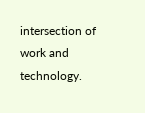intersection of work and technology.